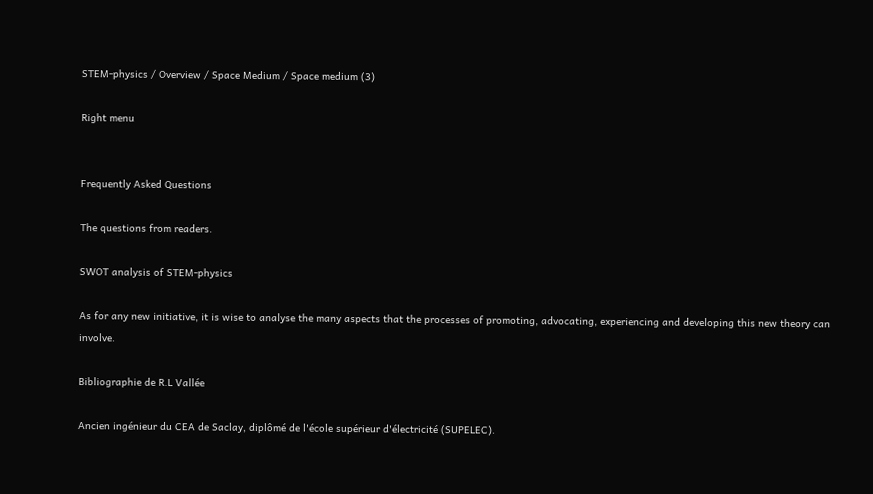STEM-physics / Overview / Space Medium / Space medium (3)

Right menu


Frequently Asked Questions

The questions from readers.

SWOT analysis of STEM-physics

As for any new initiative, it is wise to analyse the many aspects that the processes of promoting, advocating, experiencing and developing this new theory can involve.

Bibliographie de R.L Vallée

Ancien ingénieur du CEA de Saclay, diplômé de l'école supérieur d'électricité (SUPELEC).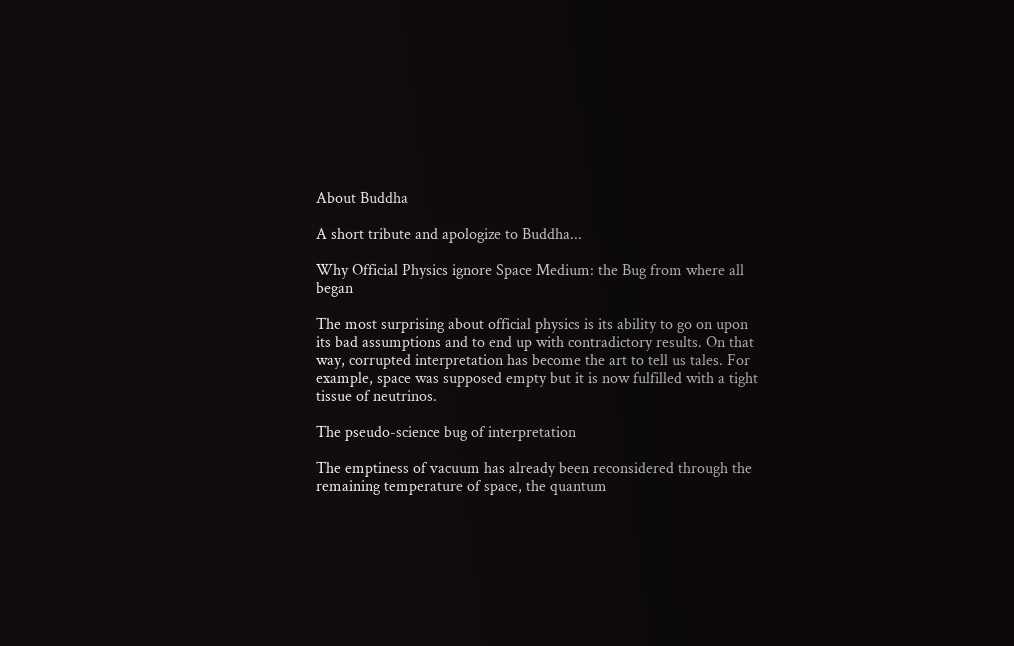About Buddha

A short tribute and apologize to Buddha...

Why Official Physics ignore Space Medium: the Bug from where all began

The most surprising about official physics is its ability to go on upon its bad assumptions and to end up with contradictory results. On that way, corrupted interpretation has become the art to tell us tales. For example, space was supposed empty but it is now fulfilled with a tight tissue of neutrinos.

The pseudo-science bug of interpretation

The emptiness of vacuum has already been reconsidered through the remaining temperature of space, the quantum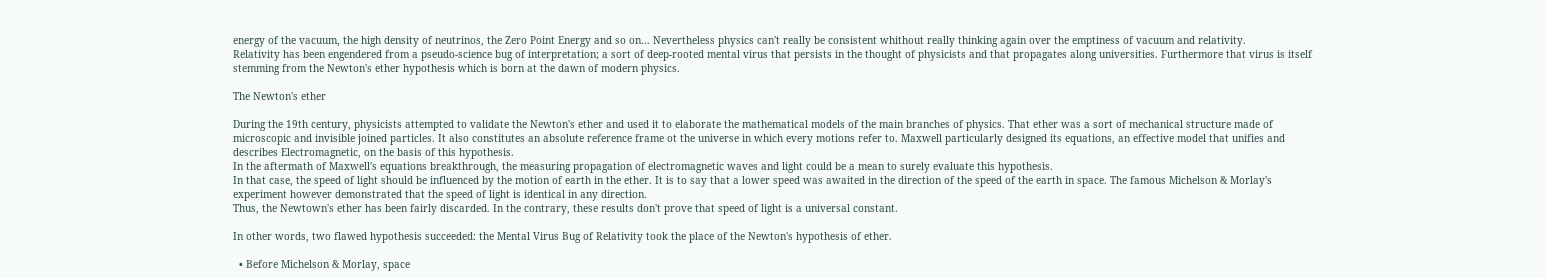energy of the vacuum, the high density of neutrinos, the Zero Point Energy and so on... Nevertheless physics can't really be consistent whithout really thinking again over the emptiness of vacuum and relativity.
Relativity has been engendered from a pseudo-science bug of interpretation; a sort of deep-rooted mental virus that persists in the thought of physicists and that propagates along universities. Furthermore that virus is itself stemming from the Newton's ether hypothesis which is born at the dawn of modern physics.

The Newton's ether

During the 19th century, physicists attempted to validate the Newton's ether and used it to elaborate the mathematical models of the main branches of physics. That ether was a sort of mechanical structure made of microscopic and invisible joined particles. It also constitutes an absolute reference frame ot the universe in which every motions refer to. Maxwell particularly designed its equations, an effective model that unifies and describes Electromagnetic, on the basis of this hypothesis.
In the aftermath of Maxwell's equations breakthrough, the measuring propagation of electromagnetic waves and light could be a mean to surely evaluate this hypothesis.
In that case, the speed of light should be influenced by the motion of earth in the ether. It is to say that a lower speed was awaited in the direction of the speed of the earth in space. The famous Michelson & Morlay's experiment however demonstrated that the speed of light is identical in any direction.
Thus, the Newtown's ether has been fairly discarded. In the contrary, these results don't prove that speed of light is a universal constant.

In other words, two flawed hypothesis succeeded: the Mental Virus Bug of Relativity took the place of the Newton's hypothesis of ether.

  • Before Michelson & Morlay, space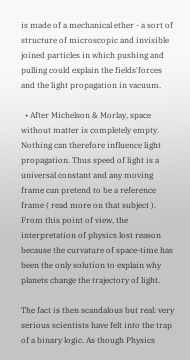is made of a mechanical ether - a sort of structure of microscopic and invisible joined particles in which pushing and pulling could explain the fields'forces and the light propagation in vacuum.

  • After Michelson & Morlay, space without matter is completely empty. Nothing can therefore influence light propagation. Thus speed of light is a universal constant and any moving frame can pretend to be a reference frame ( read more on that subject ). From this point of view, the interpretation of physics lost reason because the curvature of space-time has been the only solution to explain why planets change the trajectory of light.

The fact is then scandalous but real: very serious scientists have felt into the trap of a binary logic. As though Physics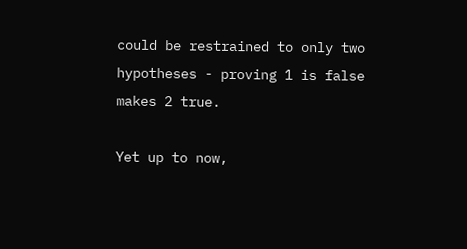could be restrained to only two hypotheses - proving 1 is false makes 2 true.

Yet up to now,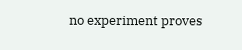no experiment proves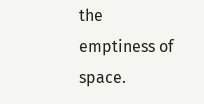the emptiness of space.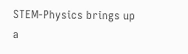STEM-Physics brings up a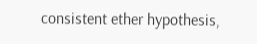consistent ether hypothesis,